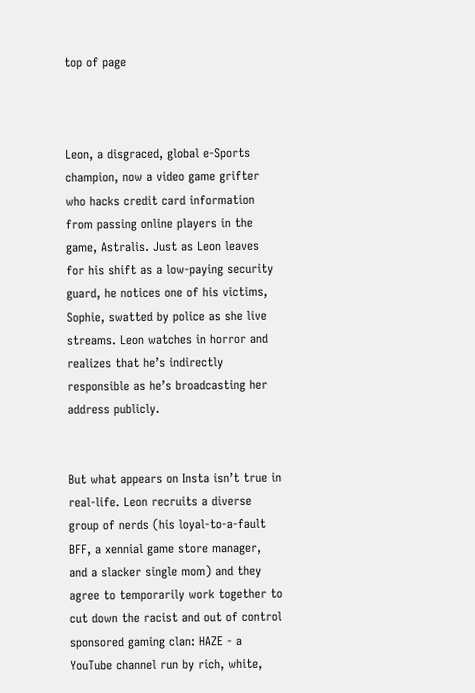top of page



Leon, a disgraced, global e-Sports champion, now a video game grifter who hacks credit card information from passing online players in the game, Astralis. Just as Leon leaves for his shift as a low-paying security guard, he notices one of his victims, Sophie, swatted by police as she live streams. Leon watches in horror and realizes that he’s indirectly responsible as he’s broadcasting her address publicly.


But what appears on Insta isn’t true in real-life. Leon recruits a diverse group of nerds (his loyal-to-a-fault BFF, a xennial game store manager, and a slacker single mom) and they agree to temporarily work together to cut down the racist and out of control sponsored gaming clan: HAZE - a YouTube channel run by rich, white,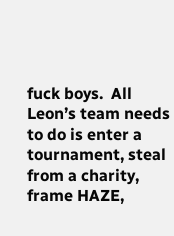fuck boys.  All Leon’s team needs to do is enter a tournament, steal from a charity, frame HAZE,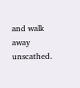and walk away unscathed.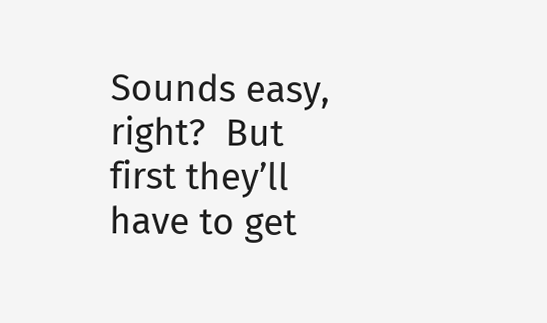Sounds easy, right?  But first they’ll have to get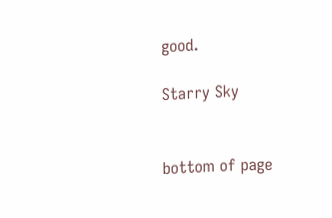good.

Starry Sky


bottom of page